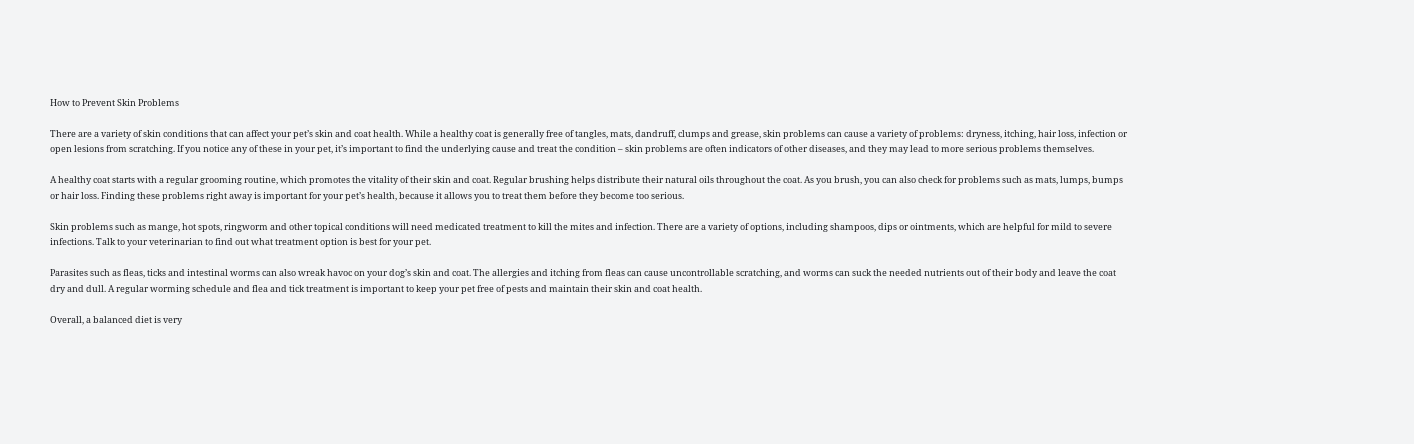How to Prevent Skin Problems

There are a variety of skin conditions that can affect your pet’s skin and coat health. While a healthy coat is generally free of tangles, mats, dandruff, clumps and grease, skin problems can cause a variety of problems: dryness, itching, hair loss, infection or open lesions from scratching. If you notice any of these in your pet, it’s important to find the underlying cause and treat the condition – skin problems are often indicators of other diseases, and they may lead to more serious problems themselves.

A healthy coat starts with a regular grooming routine, which promotes the vitality of their skin and coat. Regular brushing helps distribute their natural oils throughout the coat. As you brush, you can also check for problems such as mats, lumps, bumps or hair loss. Finding these problems right away is important for your pet’s health, because it allows you to treat them before they become too serious.

Skin problems such as mange, hot spots, ringworm and other topical conditions will need medicated treatment to kill the mites and infection. There are a variety of options, including shampoos, dips or ointments, which are helpful for mild to severe infections. Talk to your veterinarian to find out what treatment option is best for your pet.

Parasites such as fleas, ticks and intestinal worms can also wreak havoc on your dog’s skin and coat. The allergies and itching from fleas can cause uncontrollable scratching, and worms can suck the needed nutrients out of their body and leave the coat dry and dull. A regular worming schedule and flea and tick treatment is important to keep your pet free of pests and maintain their skin and coat health.

Overall, a balanced diet is very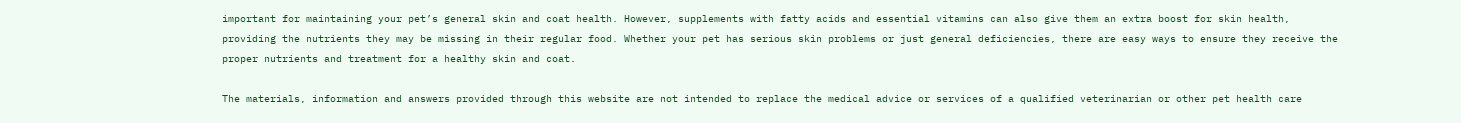important for maintaining your pet’s general skin and coat health. However, supplements with fatty acids and essential vitamins can also give them an extra boost for skin health, providing the nutrients they may be missing in their regular food. Whether your pet has serious skin problems or just general deficiencies, there are easy ways to ensure they receive the proper nutrients and treatment for a healthy skin and coat.

The materials, information and answers provided through this website are not intended to replace the medical advice or services of a qualified veterinarian or other pet health care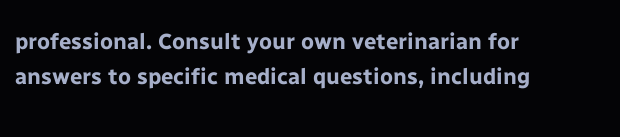professional. Consult your own veterinarian for answers to specific medical questions, including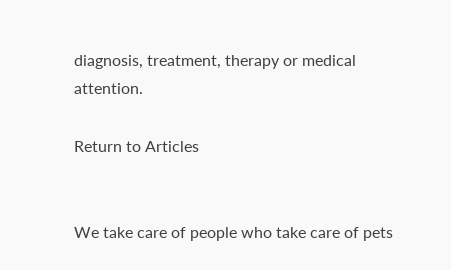diagnosis, treatment, therapy or medical attention.

Return to Articles


We take care of people who take care of pets